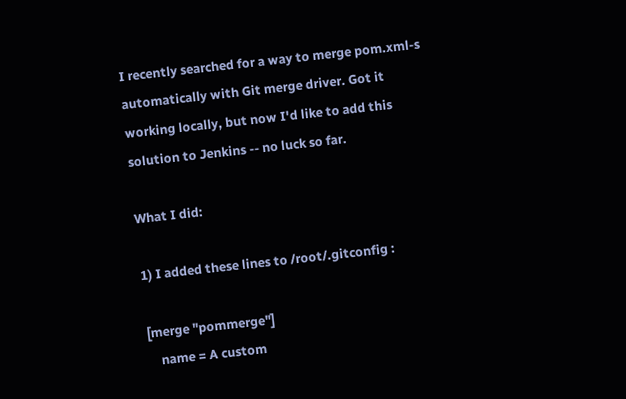I recently searched for a way to merge pom.xml-s automatically with Git merge driver. Got it working locally, but now I'd like to add this solution to Jenkins -- no luck so far.

What I did:

1) I added these lines to /root/.gitconfig :

[merge "pommerge"]
    name = A custom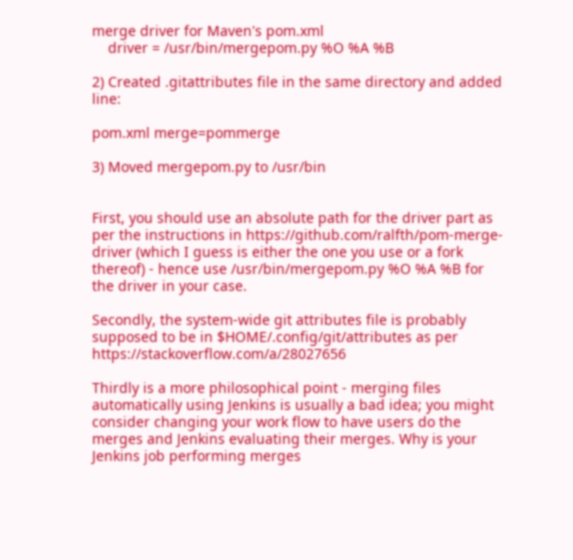merge driver for Maven's pom.xml
    driver = /usr/bin/mergepom.py %O %A %B

2) Created .gitattributes file in the same directory and added line:

pom.xml merge=pommerge

3) Moved mergepom.py to /usr/bin


First, you should use an absolute path for the driver part as per the instructions in https://github.com/ralfth/pom-merge-driver (which I guess is either the one you use or a fork thereof) - hence use /usr/bin/mergepom.py %O %A %B for the driver in your case.

Secondly, the system-wide git attributes file is probably supposed to be in $HOME/.config/git/attributes as per https://stackoverflow.com/a/28027656

Thirdly is a more philosophical point - merging files automatically using Jenkins is usually a bad idea; you might consider changing your work flow to have users do the merges and Jenkins evaluating their merges. Why is your Jenkins job performing merges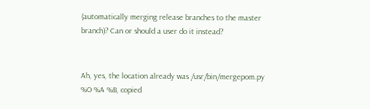(automatically merging release branches to the master branch)? Can or should a user do it instead?


Ah, yes, the location already was /usr/bin/mergepom.py %O %A %B, copied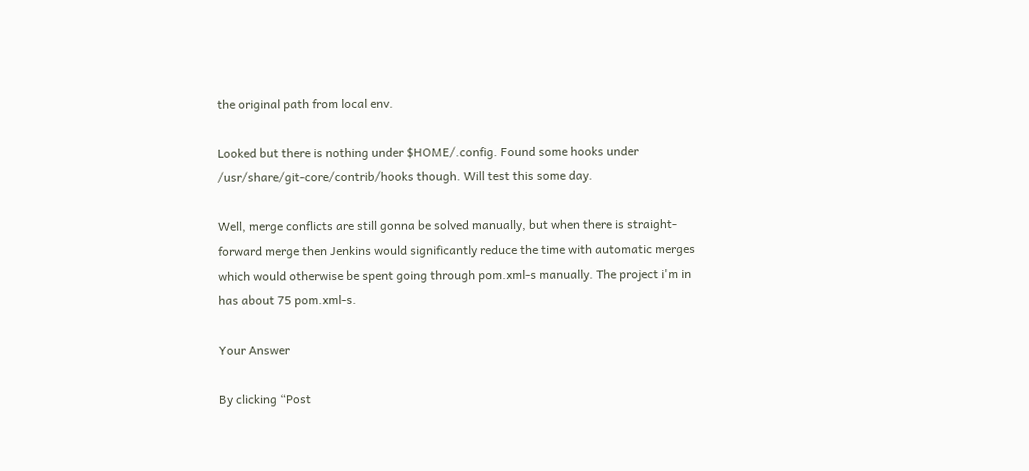the original path from local env.

Looked but there is nothing under $HOME/.config. Found some hooks under /usr/share/git-core/contrib/hooks though. Will test this some day.

Well, merge conflicts are still gonna be solved manually, but when there is straight-forward merge then Jenkins would significantly reduce the time with automatic merges which would otherwise be spent going through pom.xml-s manually. The project i'm in has about 75 pom.xml-s.

Your Answer

By clicking “Post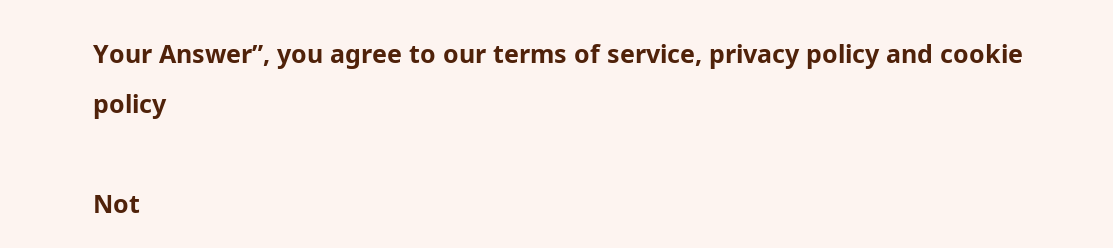Your Answer”, you agree to our terms of service, privacy policy and cookie policy

Not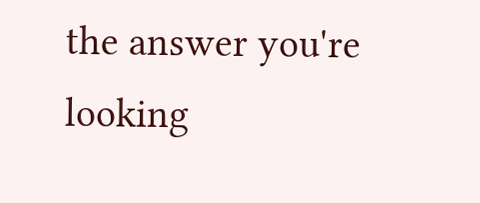the answer you're looking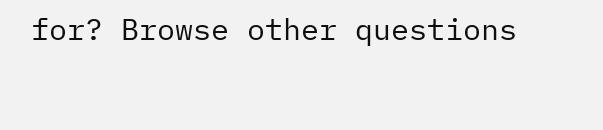for? Browse other questions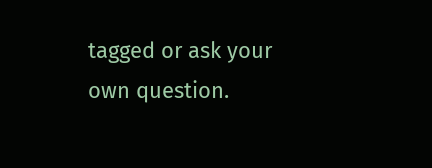tagged or ask your own question.